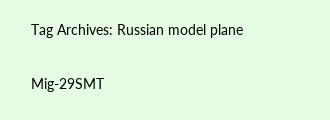Tag Archives: Russian model plane

Mig-29SMT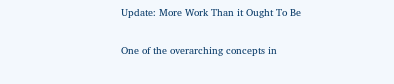Update: More Work Than it Ought To Be

One of the overarching concepts in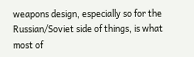weapons design, especially so for the Russian/Soviet side of things, is what most of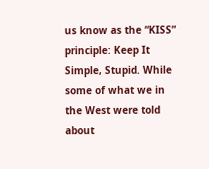us know as the “KISS” principle: Keep It Simple, Stupid. While some of what we in the West were told about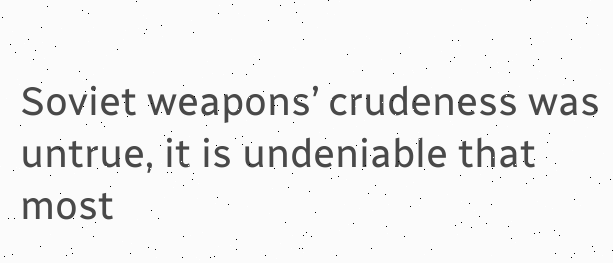Soviet weapons’ crudeness was untrue, it is undeniable that most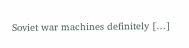Soviet war machines definitely […]